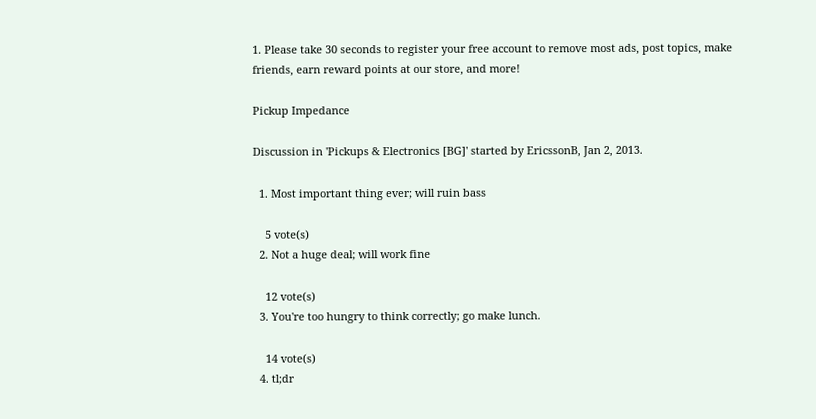1. Please take 30 seconds to register your free account to remove most ads, post topics, make friends, earn reward points at our store, and more!

Pickup Impedance

Discussion in 'Pickups & Electronics [BG]' started by EricssonB, Jan 2, 2013.

  1. Most important thing ever; will ruin bass

    5 vote(s)
  2. Not a huge deal; will work fine

    12 vote(s)
  3. You're too hungry to think correctly; go make lunch.

    14 vote(s)
  4. tl;dr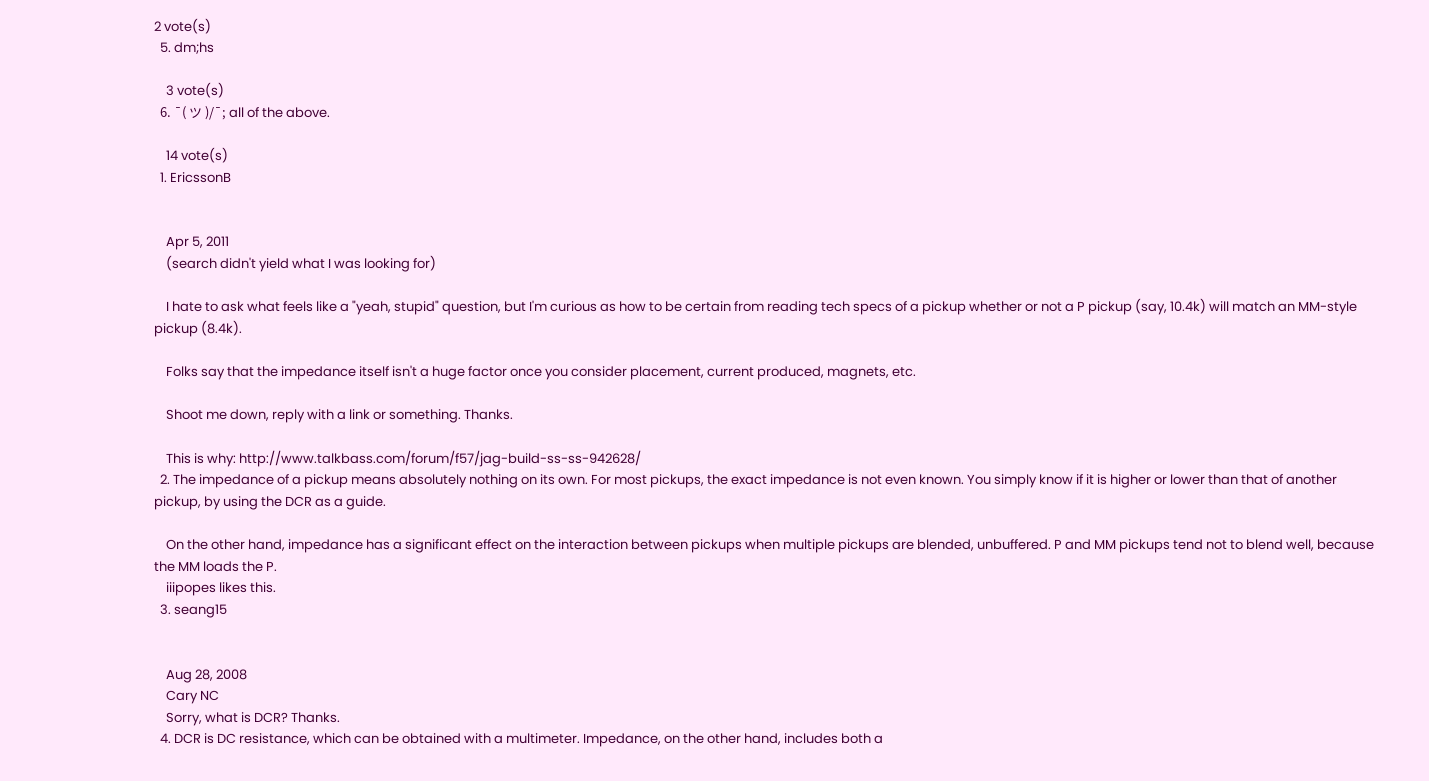2 vote(s)
  5. dm;hs

    3 vote(s)
  6. ¯( ツ )/¯; all of the above.

    14 vote(s)
  1. EricssonB


    Apr 5, 2011
    (search didn't yield what I was looking for)

    I hate to ask what feels like a "yeah, stupid" question, but I'm curious as how to be certain from reading tech specs of a pickup whether or not a P pickup (say, 10.4k) will match an MM-style pickup (8.4k).

    Folks say that the impedance itself isn't a huge factor once you consider placement, current produced, magnets, etc.

    Shoot me down, reply with a link or something. Thanks.

    This is why: http://www.talkbass.com/forum/f57/jag-build-ss-ss-942628/
  2. The impedance of a pickup means absolutely nothing on its own. For most pickups, the exact impedance is not even known. You simply know if it is higher or lower than that of another pickup, by using the DCR as a guide.

    On the other hand, impedance has a significant effect on the interaction between pickups when multiple pickups are blended, unbuffered. P and MM pickups tend not to blend well, because the MM loads the P.
    iiipopes likes this.
  3. seang15


    Aug 28, 2008
    Cary NC
    Sorry, what is DCR? Thanks.
  4. DCR is DC resistance, which can be obtained with a multimeter. Impedance, on the other hand, includes both a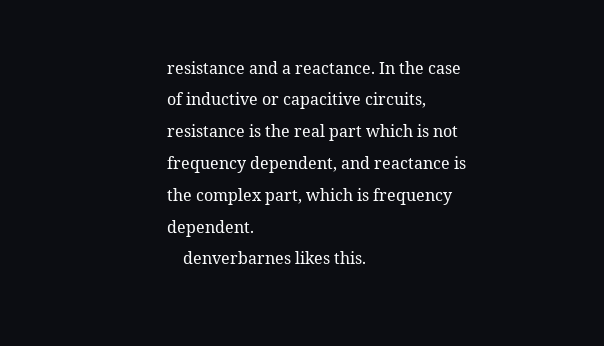resistance and a reactance. In the case of inductive or capacitive circuits, resistance is the real part which is not frequency dependent, and reactance is the complex part, which is frequency dependent.
    denverbarnes likes this.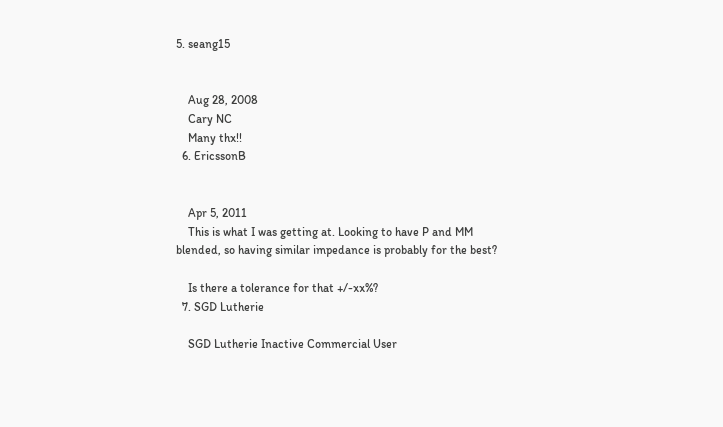5. seang15


    Aug 28, 2008
    Cary NC
    Many thx!!
  6. EricssonB


    Apr 5, 2011
    This is what I was getting at. Looking to have P and MM blended, so having similar impedance is probably for the best?

    Is there a tolerance for that +/-xx%?
  7. SGD Lutherie

    SGD Lutherie Inactive Commercial User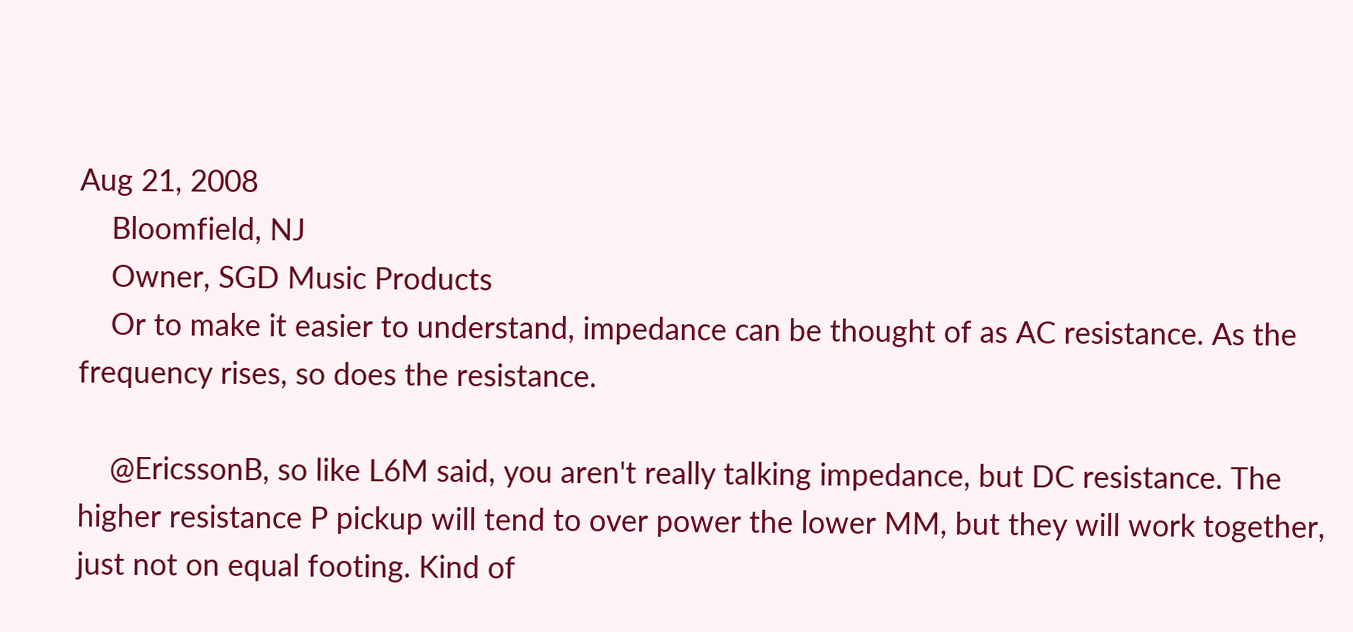Aug 21, 2008
    Bloomfield, NJ
    Owner, SGD Music Products
    Or to make it easier to understand, impedance can be thought of as AC resistance. As the frequency rises, so does the resistance.

    @EricssonB, so like L6M said, you aren't really talking impedance, but DC resistance. The higher resistance P pickup will tend to over power the lower MM, but they will work together, just not on equal footing. Kind of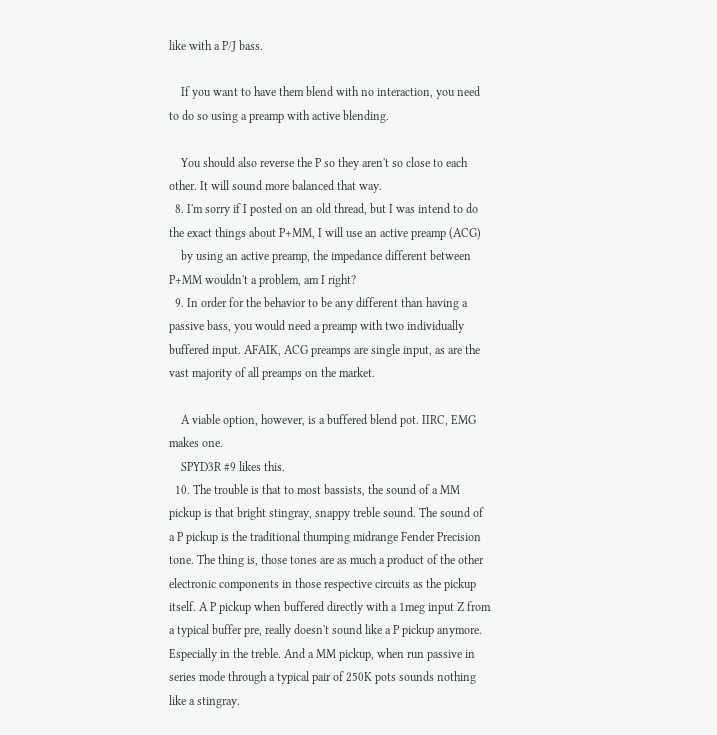like with a P/J bass.

    If you want to have them blend with no interaction, you need to do so using a preamp with active blending.

    You should also reverse the P so they aren't so close to each other. It will sound more balanced that way.
  8. I'm sorry if I posted on an old thread, but I was intend to do the exact things about P+MM, I will use an active preamp (ACG)
    by using an active preamp, the impedance different between P+MM wouldn't a problem, am I right?
  9. In order for the behavior to be any different than having a passive bass, you would need a preamp with two individually buffered input. AFAIK, ACG preamps are single input, as are the vast majority of all preamps on the market.

    A viable option, however, is a buffered blend pot. IIRC, EMG makes one.
    SPYD3R #9 likes this.
  10. The trouble is that to most bassists, the sound of a MM pickup is that bright stingray, snappy treble sound. The sound of a P pickup is the traditional thumping midrange Fender Precision tone. The thing is, those tones are as much a product of the other electronic components in those respective circuits as the pickup itself. A P pickup when buffered directly with a 1meg input Z from a typical buffer pre, really doesn't sound like a P pickup anymore. Especially in the treble. And a MM pickup, when run passive in series mode through a typical pair of 250K pots sounds nothing like a stingray.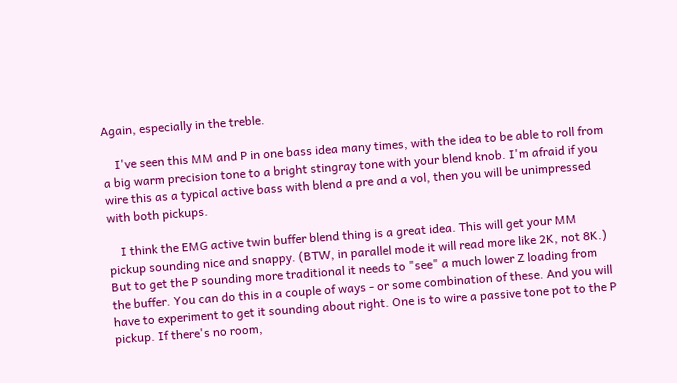Again, especially in the treble.

    I've seen this MM and P in one bass idea many times, with the idea to be able to roll from a big warm precision tone to a bright stingray tone with your blend knob. I'm afraid if you wire this as a typical active bass with blend a pre and a vol, then you will be unimpressed with both pickups.

    I think the EMG active twin buffer blend thing is a great idea. This will get your MM pickup sounding nice and snappy. (BTW, in parallel mode it will read more like 2K, not 8K.) But to get the P sounding more traditional it needs to "see" a much lower Z loading from the buffer. You can do this in a couple of ways - or some combination of these. And you will have to experiment to get it sounding about right. One is to wire a passive tone pot to the P pickup. If there's no room,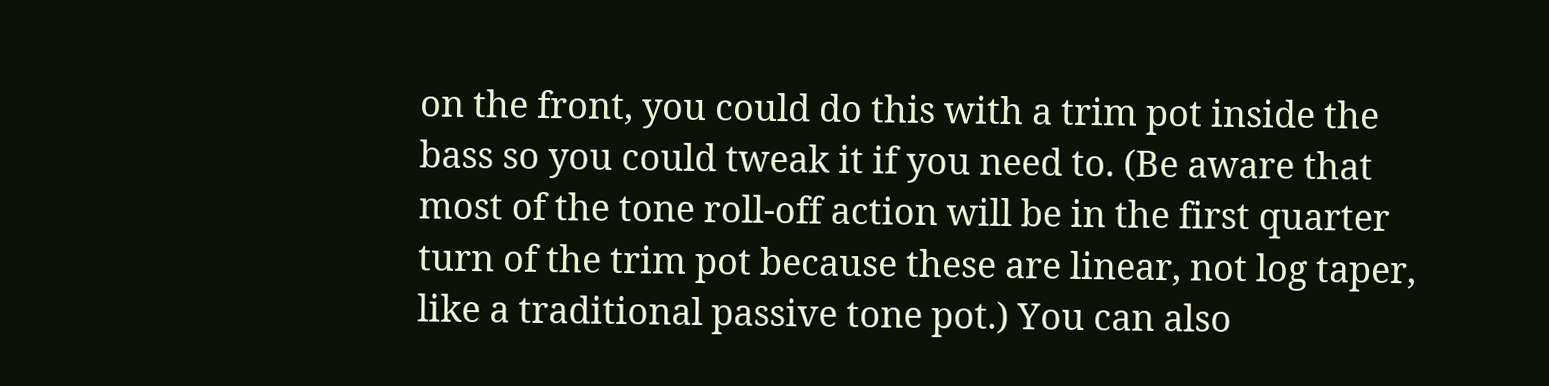on the front, you could do this with a trim pot inside the bass so you could tweak it if you need to. (Be aware that most of the tone roll-off action will be in the first quarter turn of the trim pot because these are linear, not log taper, like a traditional passive tone pot.) You can also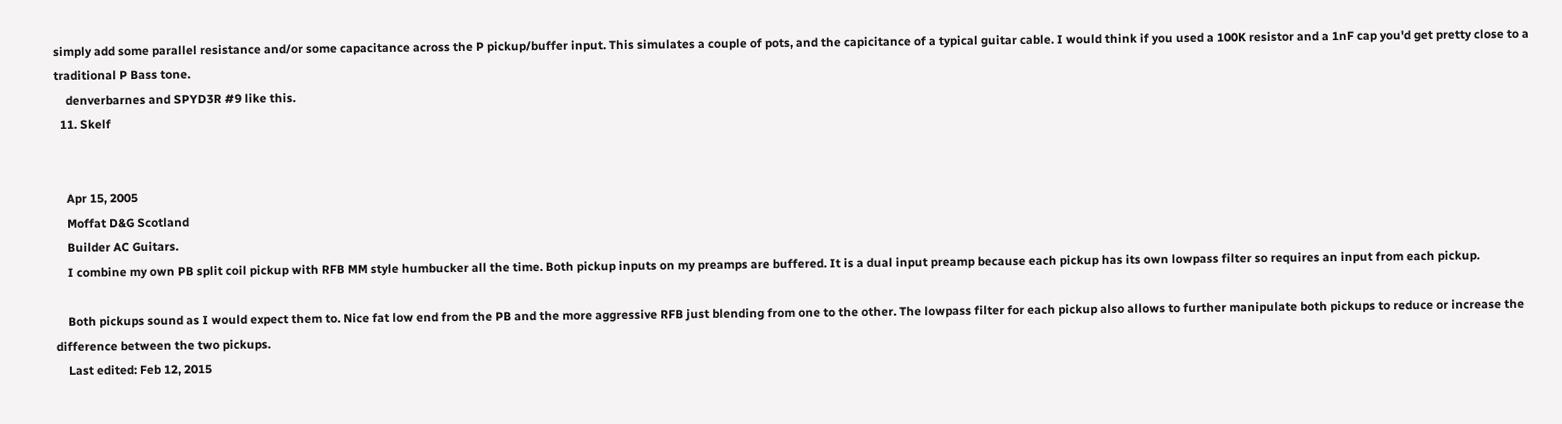simply add some parallel resistance and/or some capacitance across the P pickup/buffer input. This simulates a couple of pots, and the capicitance of a typical guitar cable. I would think if you used a 100K resistor and a 1nF cap you'd get pretty close to a traditional P Bass tone.
    denverbarnes and SPYD3R #9 like this.
  11. Skelf


    Apr 15, 2005
    Moffat D&G Scotland
    Builder AC Guitars.
    I combine my own PB split coil pickup with RFB MM style humbucker all the time. Both pickup inputs on my preamps are buffered. It is a dual input preamp because each pickup has its own lowpass filter so requires an input from each pickup.

    Both pickups sound as I would expect them to. Nice fat low end from the PB and the more aggressive RFB just blending from one to the other. The lowpass filter for each pickup also allows to further manipulate both pickups to reduce or increase the difference between the two pickups.
    Last edited: Feb 12, 2015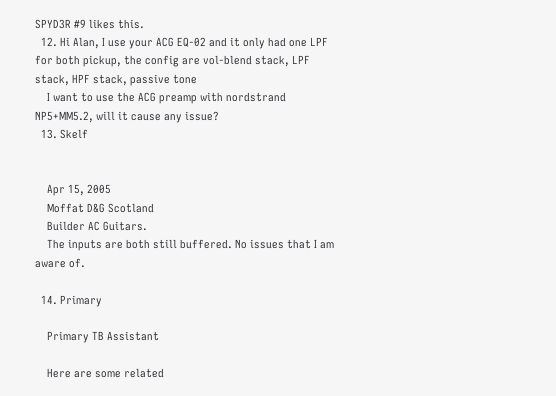SPYD3R #9 likes this.
  12. Hi Alan, I use your ACG EQ-02 and it only had one LPF for both pickup, the config are vol-blend stack, LPF stack, HPF stack, passive tone
    I want to use the ACG preamp with nordstrand NP5+MM5.2, will it cause any issue?
  13. Skelf


    Apr 15, 2005
    Moffat D&G Scotland
    Builder AC Guitars.
    The inputs are both still buffered. No issues that I am aware of.

  14. Primary

    Primary TB Assistant

    Here are some related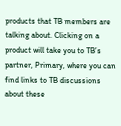products that TB members are talking about. Clicking on a product will take you to TB’s partner, Primary, where you can find links to TB discussions about these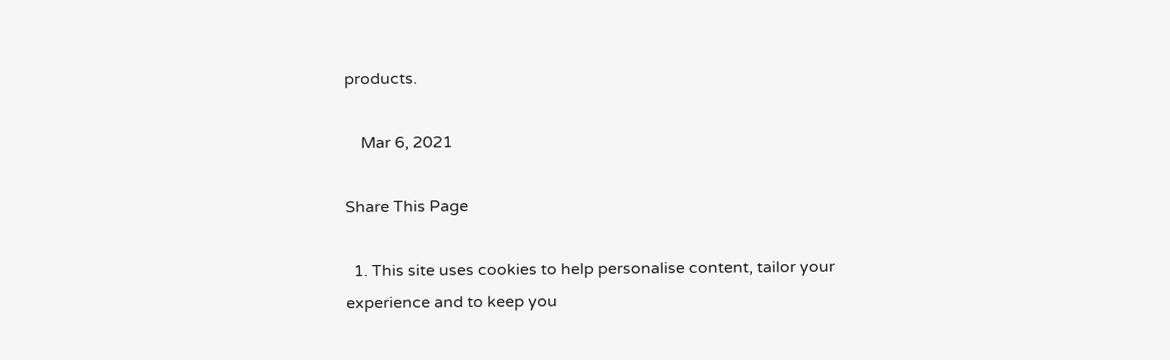products.

    Mar 6, 2021

Share This Page

  1. This site uses cookies to help personalise content, tailor your experience and to keep you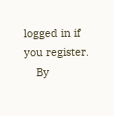logged in if you register.
    By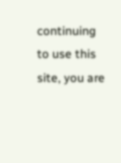continuing to use this site, you are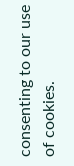consenting to our use of cookies.